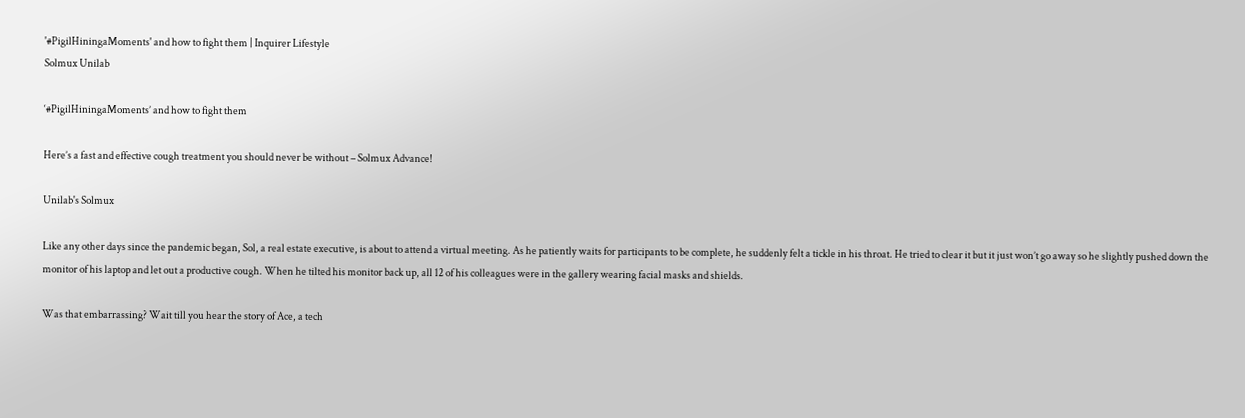'#PigilHiningaMoments' and how to fight them | Inquirer Lifestyle
Solmux Unilab

‘#PigilHiningaMoments’ and how to fight them

Here’s a fast and effective cough treatment you should never be without – Solmux Advance!

Unilab's Solmux

Like any other days since the pandemic began, Sol, a real estate executive, is about to attend a virtual meeting. As he patiently waits for participants to be complete, he suddenly felt a tickle in his throat. He tried to clear it but it just won’t go away so he slightly pushed down the monitor of his laptop and let out a productive cough. When he tilted his monitor back up, all 12 of his colleagues were in the gallery wearing facial masks and shields.

Was that embarrassing? Wait till you hear the story of Ace, a tech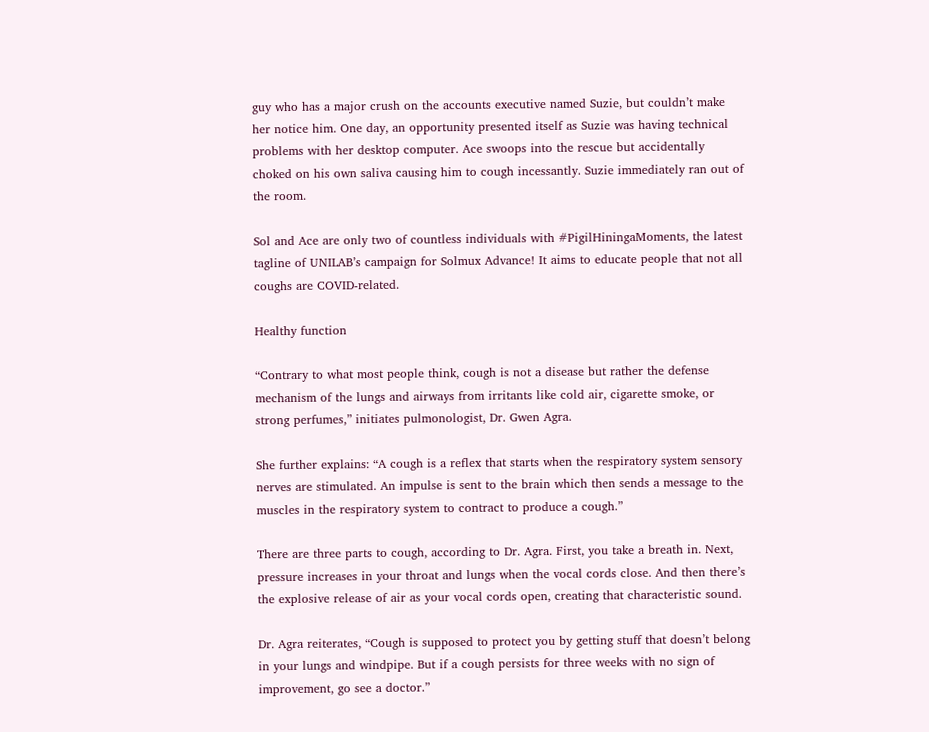guy who has a major crush on the accounts executive named Suzie, but couldn’t make her notice him. One day, an opportunity presented itself as Suzie was having technical problems with her desktop computer. Ace swoops into the rescue but accidentally choked on his own saliva causing him to cough incessantly. Suzie immediately ran out of the room.

Sol and Ace are only two of countless individuals with #PigilHiningaMoments, the latest tagline of UNILAB’s campaign for Solmux Advance! It aims to educate people that not all coughs are COVID-related.

Healthy function

“Contrary to what most people think, cough is not a disease but rather the defense mechanism of the lungs and airways from irritants like cold air, cigarette smoke, or strong perfumes,” initiates pulmonologist, Dr. Gwen Agra.

She further explains: “A cough is a reflex that starts when the respiratory system sensory nerves are stimulated. An impulse is sent to the brain which then sends a message to the muscles in the respiratory system to contract to produce a cough.”

There are three parts to cough, according to Dr. Agra. First, you take a breath in. Next, pressure increases in your throat and lungs when the vocal cords close. And then there’s the explosive release of air as your vocal cords open, creating that characteristic sound.

Dr. Agra reiterates, “Cough is supposed to protect you by getting stuff that doesn’t belong in your lungs and windpipe. But if a cough persists for three weeks with no sign of improvement, go see a doctor.”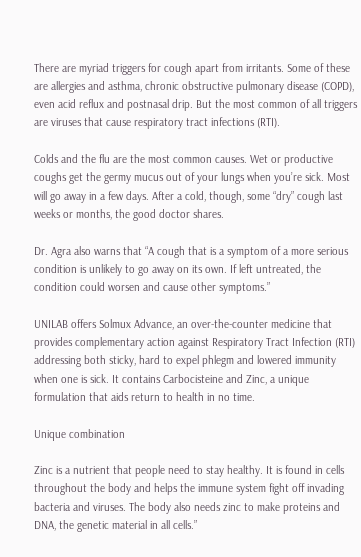There are myriad triggers for cough apart from irritants. Some of these are allergies and asthma, chronic obstructive pulmonary disease (COPD), even acid reflux and postnasal drip. But the most common of all triggers are viruses that cause respiratory tract infections (RTI).

Colds and the flu are the most common causes. Wet or productive coughs get the germy mucus out of your lungs when you’re sick. Most will go away in a few days. After a cold, though, some “dry” cough last weeks or months, the good doctor shares.

Dr. Agra also warns that “A cough that is a symptom of a more serious condition is unlikely to go away on its own. If left untreated, the condition could worsen and cause other symptoms.”

UNILAB offers Solmux Advance, an over-the-counter medicine that provides complementary action against Respiratory Tract Infection (RTI) addressing both sticky, hard to expel phlegm and lowered immunity when one is sick. It contains Carbocisteine and Zinc, a unique formulation that aids return to health in no time.

Unique combination

Zinc is a nutrient that people need to stay healthy. It is found in cells throughout the body and helps the immune system fight off invading bacteria and viruses. The body also needs zinc to make proteins and DNA, the genetic material in all cells.”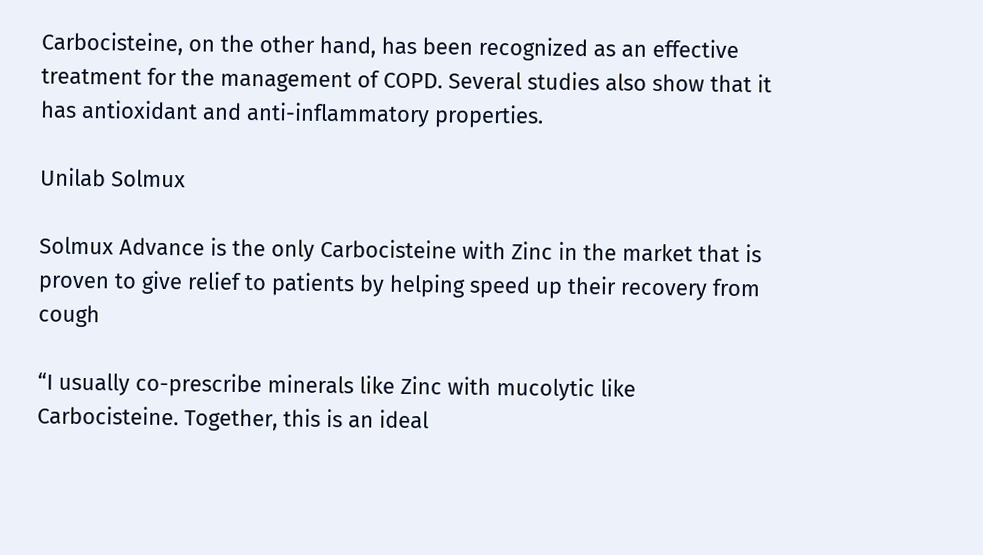Carbocisteine, on the other hand, has been recognized as an effective treatment for the management of COPD. Several studies also show that it has antioxidant and anti-inflammatory properties.

Unilab Solmux

Solmux Advance is the only Carbocisteine with Zinc in the market that is proven to give relief to patients by helping speed up their recovery from cough

“I usually co-prescribe minerals like Zinc with mucolytic like Carbocisteine. Together, this is an ideal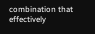combination that effectively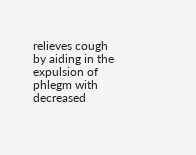relieves cough by aiding in the expulsion of phlegm with decreased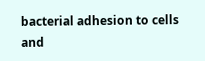bacterial adhesion to cells and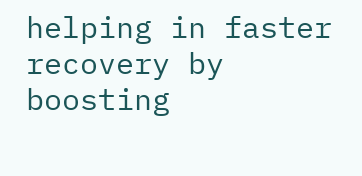helping in faster recovery by boosting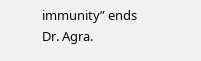immunity” ends Dr. Agra.